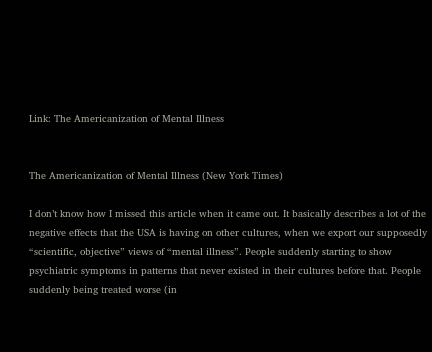Link: The Americanization of Mental Illness


The Americanization of Mental Illness (New York Times)

I don’t know how I missed this article when it came out. It basically describes a lot of the negative effects that the USA is having on other cultures, when we export our supposedly “scientific, objective” views of “mental illness”. People suddenly starting to show psychiatric symptoms in patterns that never existed in their cultures before that. People suddenly being treated worse (in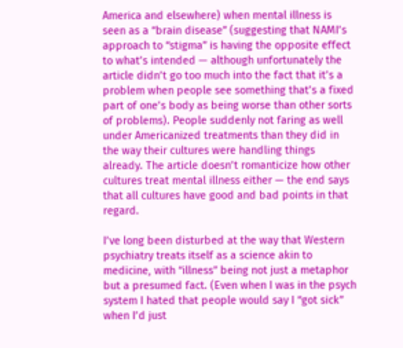America and elsewhere) when mental illness is seen as a “brain disease” (suggesting that NAMI’s approach to “stigma” is having the opposite effect to what’s intended — although unfortunately the article didn’t go too much into the fact that it’s a problem when people see something that’s a fixed part of one’s body as being worse than other sorts of problems). People suddenly not faring as well under Americanized treatments than they did in the way their cultures were handling things already. The article doesn’t romanticize how other cultures treat mental illness either — the end says that all cultures have good and bad points in that regard.

I’ve long been disturbed at the way that Western psychiatry treats itself as a science akin to medicine, with “illness” being not just a metaphor but a presumed fact. (Even when I was in the psych system I hated that people would say I “got sick” when I’d just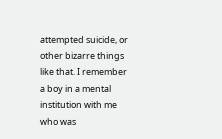attempted suicide, or other bizarre things like that. I remember a boy in a mental institution with me who was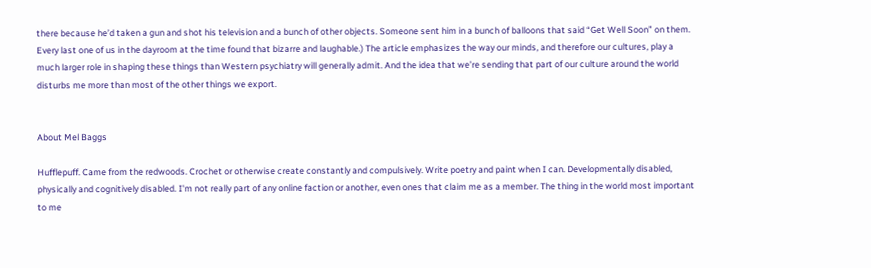there because he’d taken a gun and shot his television and a bunch of other objects. Someone sent him in a bunch of balloons that said “Get Well Soon” on them. Every last one of us in the dayroom at the time found that bizarre and laughable.) The article emphasizes the way our minds, and therefore our cultures, play a much larger role in shaping these things than Western psychiatry will generally admit. And the idea that we’re sending that part of our culture around the world disturbs me more than most of the other things we export.


About Mel Baggs

Hufflepuff. Came from the redwoods. Crochet or otherwise create constantly and compulsively. Write poetry and paint when I can. Developmentally disabled, physically and cognitively disabled. I'm not really part of any online faction or another, even ones that claim me as a member. The thing in the world most important to me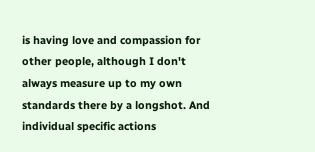is having love and compassion for other people, although I don't always measure up to my own standards there by a longshot. And individual specific actions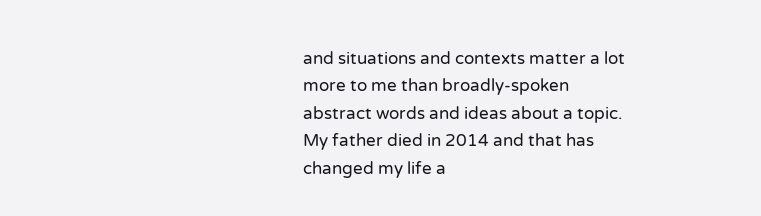and situations and contexts matter a lot more to me than broadly-spoken abstract words and ideas about a topic. My father died in 2014 and that has changed my life a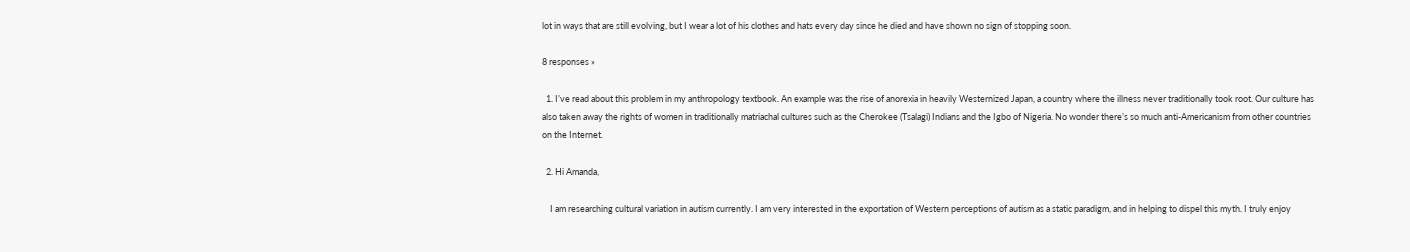lot in ways that are still evolving, but I wear a lot of his clothes and hats every day since he died and have shown no sign of stopping soon.

8 responses »

  1. I’ve read about this problem in my anthropology textbook. An example was the rise of anorexia in heavily Westernized Japan, a country where the illness never traditionally took root. Our culture has also taken away the rights of women in traditionally matriachal cultures such as the Cherokee (Tsalagi) Indians and the Igbo of Nigeria. No wonder there’s so much anti-Americanism from other countries on the Internet.

  2. Hi Amanda,

    I am researching cultural variation in autism currently. I am very interested in the exportation of Western perceptions of autism as a static paradigm, and in helping to dispel this myth. I truly enjoy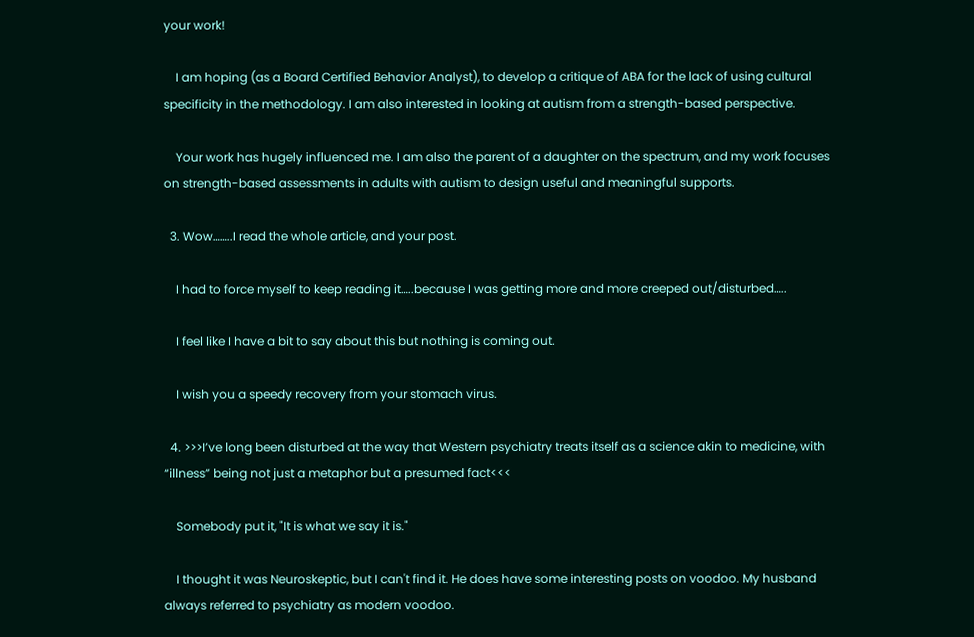your work!

    I am hoping (as a Board Certified Behavior Analyst), to develop a critique of ABA for the lack of using cultural specificity in the methodology. I am also interested in looking at autism from a strength-based perspective.

    Your work has hugely influenced me. I am also the parent of a daughter on the spectrum, and my work focuses on strength-based assessments in adults with autism to design useful and meaningful supports.

  3. Wow……..I read the whole article, and your post.

    I had to force myself to keep reading it…..because I was getting more and more creeped out/disturbed…..

    I feel like I have a bit to say about this but nothing is coming out.

    I wish you a speedy recovery from your stomach virus.

  4. >>>I’ve long been disturbed at the way that Western psychiatry treats itself as a science akin to medicine, with “illness” being not just a metaphor but a presumed fact<<<

    Somebody put it, "It is what we say it is."

    I thought it was Neuroskeptic, but I can't find it. He does have some interesting posts on voodoo. My husband always referred to psychiatry as modern voodoo.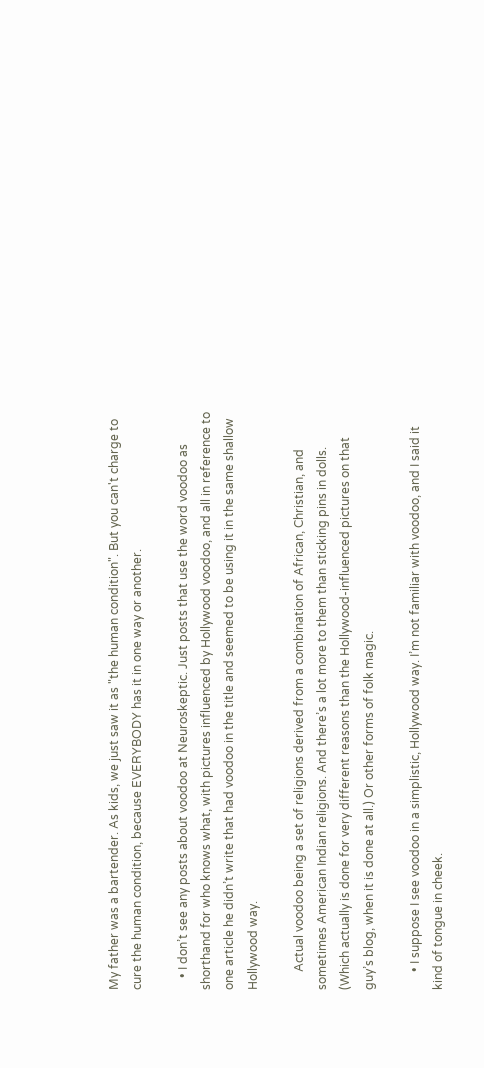My father was a bartender. As kids, we just saw it as "the human condition". But you can't charge to cure the human condition, because EVERYBODY has it in one way or another.

    • I don’t see any posts about voodoo at Neuroskeptic. Just posts that use the word voodoo as shorthand for who knows what, with pictures influenced by Hollywood voodoo, and all in reference to one article he didn’t write that had voodoo in the title and seemed to be using it in the same shallow Hollywood way.

      Actual voodoo being a set of religions derived from a combination of African, Christian, and sometimes American Indian religions. And there’s a lot more to them than sticking pins in dolls. (Which actually is done for very different reasons than the Hollywood-influenced pictures on that guy’s blog, when it is done at all.) Or other forms of folk magic.

      • I suppose I see voodoo in a simplistic, Hollywood way. I’m not familiar with voodoo, and I said it kind of tongue in cheek.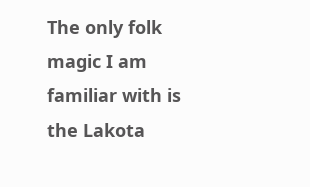The only folk magic I am familiar with is the Lakota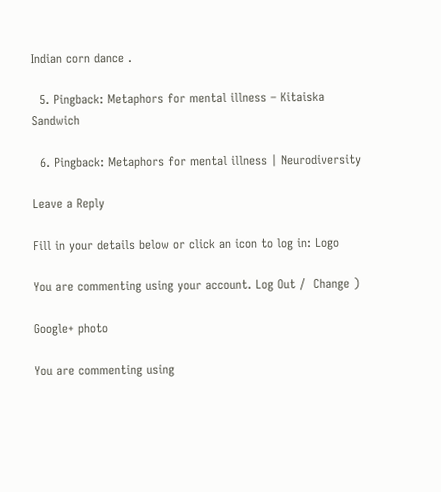Indian corn dance .

  5. Pingback: Metaphors for mental illness – Kitaiska Sandwich

  6. Pingback: Metaphors for mental illness | Neurodiversity

Leave a Reply

Fill in your details below or click an icon to log in: Logo

You are commenting using your account. Log Out /  Change )

Google+ photo

You are commenting using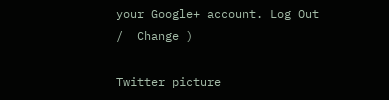your Google+ account. Log Out /  Change )

Twitter picture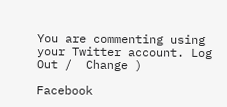You are commenting using your Twitter account. Log Out /  Change )

Facebook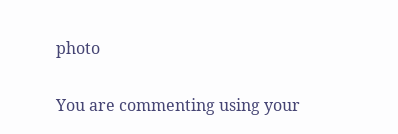photo

You are commenting using your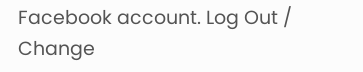Facebook account. Log Out /  Change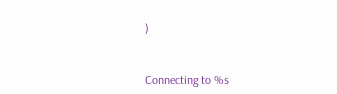)


Connecting to %s